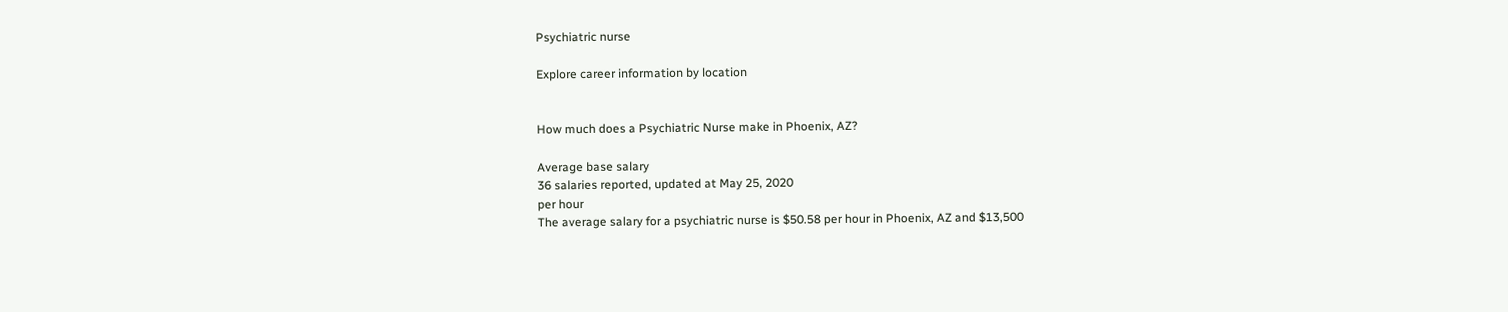Psychiatric nurse

Explore career information by location


How much does a Psychiatric Nurse make in Phoenix, AZ?

Average base salary
36 salaries reported, updated at May 25, 2020
per hour
The average salary for a psychiatric nurse is $50.58 per hour in Phoenix, AZ and $13,500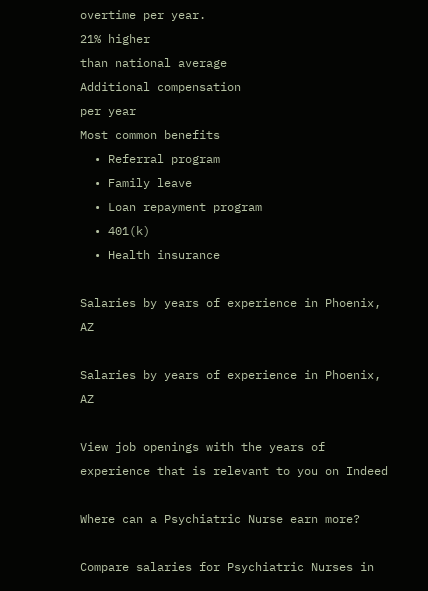overtime per year.
21% higher
than national average
Additional compensation
per year
Most common benefits
  • Referral program
  • Family leave
  • Loan repayment program
  • 401(k)
  • Health insurance

Salaries by years of experience in Phoenix, AZ

Salaries by years of experience in Phoenix, AZ

View job openings with the years of experience that is relevant to you on Indeed

Where can a Psychiatric Nurse earn more?

Compare salaries for Psychiatric Nurses in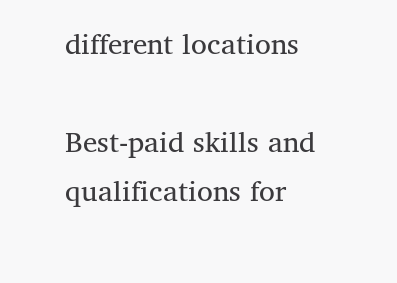different locations

Best-paid skills and qualifications for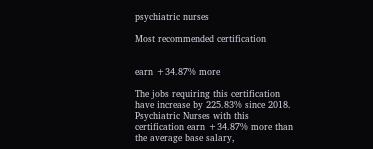psychiatric nurses

Most recommended certification


earn +34.87% more

The jobs requiring this certification have increase by 225.83% since 2018. Psychiatric Nurses with this certification earn +34.87% more than the average base salary,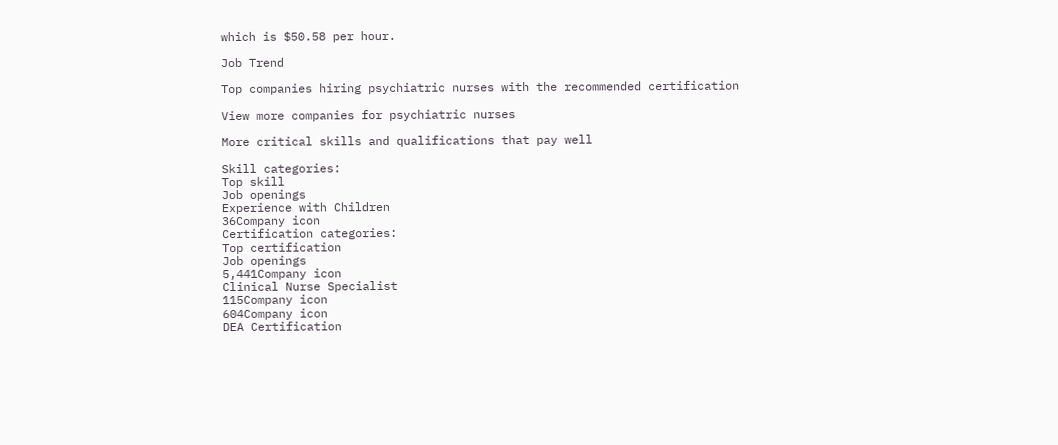which is $50.58 per hour.

Job Trend

Top companies hiring psychiatric nurses with the recommended certification

View more companies for psychiatric nurses

More critical skills and qualifications that pay well

Skill categories:
Top skill
Job openings
Experience with Children
36Company icon
Certification categories:
Top certification
Job openings
5,441Company icon
Clinical Nurse Specialist
115Company icon
604Company icon
DEA Certification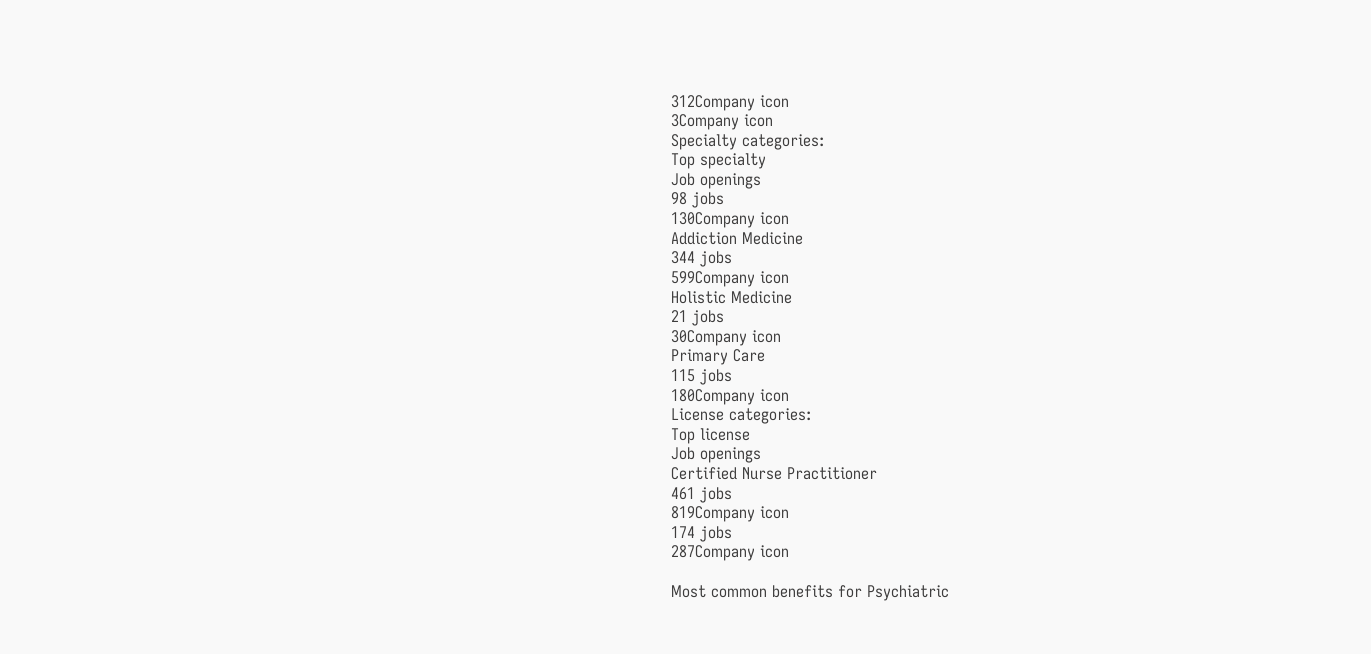312Company icon
3Company icon
Specialty categories:
Top specialty
Job openings
98 jobs
130Company icon
Addiction Medicine
344 jobs
599Company icon
Holistic Medicine
21 jobs
30Company icon
Primary Care
115 jobs
180Company icon
License categories:
Top license
Job openings
Certified Nurse Practitioner
461 jobs
819Company icon
174 jobs
287Company icon

Most common benefits for Psychiatric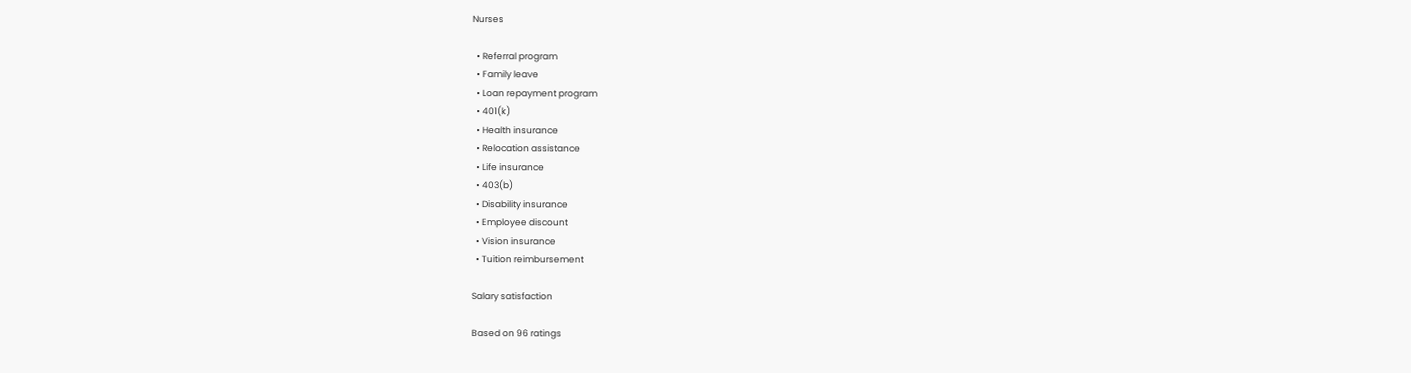Nurses

  • Referral program
  • Family leave
  • Loan repayment program
  • 401(k)
  • Health insurance
  • Relocation assistance
  • Life insurance
  • 403(b)
  • Disability insurance
  • Employee discount
  • Vision insurance
  • Tuition reimbursement

Salary satisfaction

Based on 96 ratings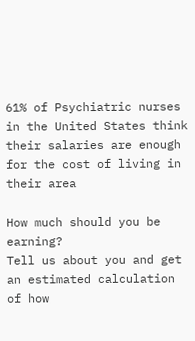61% of Psychiatric nurses in the United States think their salaries are enough for the cost of living in their area

How much should you be earning?
Tell us about you and get an estimated calculation of how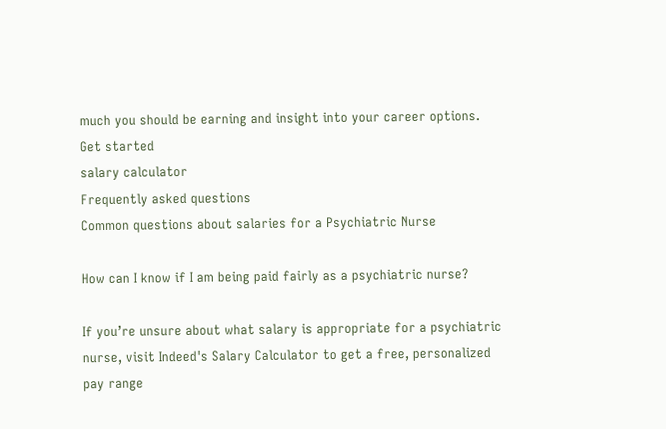much you should be earning and insight into your career options.
Get started
salary calculator
Frequently asked questions
Common questions about salaries for a Psychiatric Nurse

How can I know if I am being paid fairly as a psychiatric nurse?

If you’re unsure about what salary is appropriate for a psychiatric nurse, visit Indeed's Salary Calculator to get a free, personalized pay range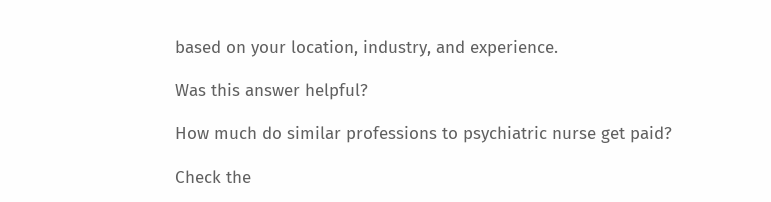based on your location, industry, and experience.

Was this answer helpful?

How much do similar professions to psychiatric nurse get paid?

Check the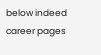below indeed career pages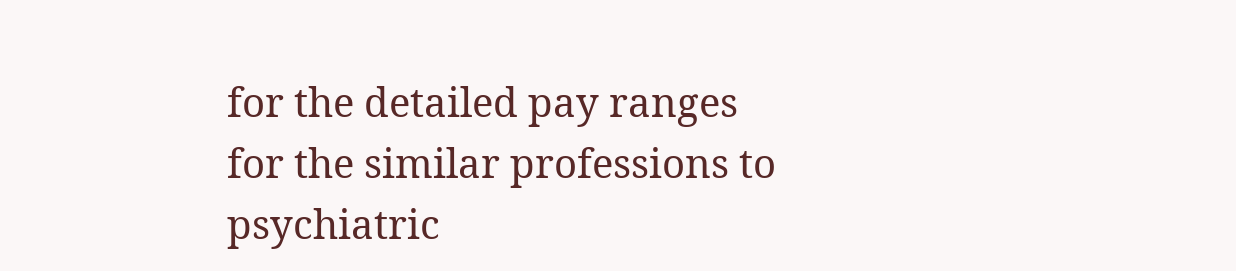for the detailed pay ranges for the similar professions to psychiatric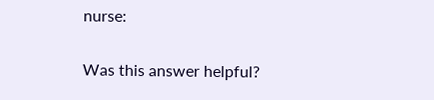nurse:

Was this answer helpful?